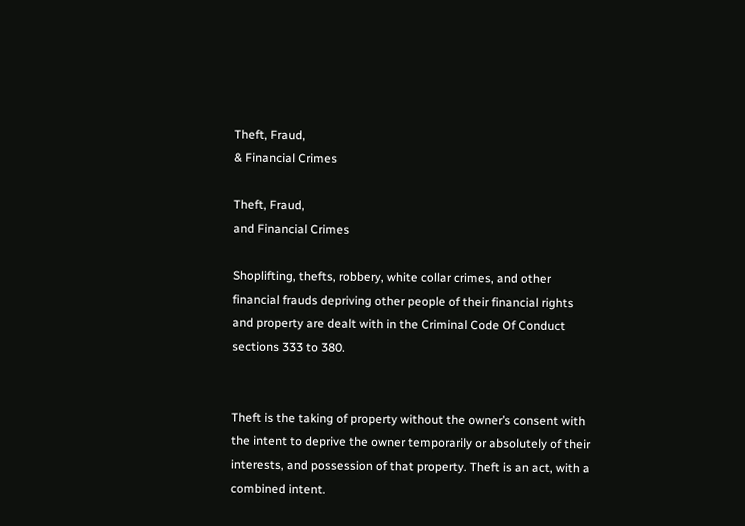Theft, Fraud,
& Financial Crimes

Theft, Fraud,
and Financial Crimes

Shoplifting, thefts, robbery, white collar crimes, and other financial frauds depriving other people of their financial rights and property are dealt with in the Criminal Code Of Conduct sections 333 to 380.


Theft is the taking of property without the owner’s consent with the intent to deprive the owner temporarily or absolutely of their interests, and possession of that property. Theft is an act, with a combined intent.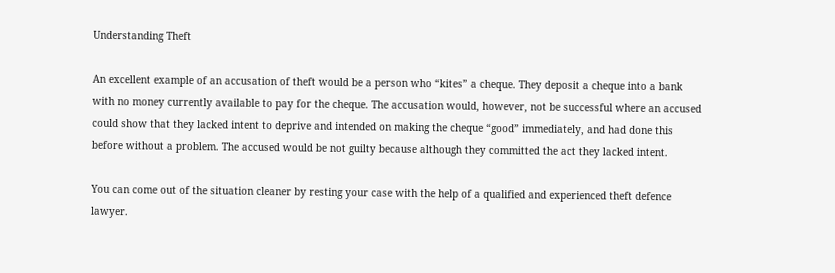Understanding Theft

An excellent example of an accusation of theft would be a person who “kites” a cheque. They deposit a cheque into a bank with no money currently available to pay for the cheque. The accusation would, however, not be successful where an accused could show that they lacked intent to deprive and intended on making the cheque “good” immediately, and had done this before without a problem. The accused would be not guilty because although they committed the act they lacked intent.

You can come out of the situation cleaner by resting your case with the help of a qualified and experienced theft defence lawyer.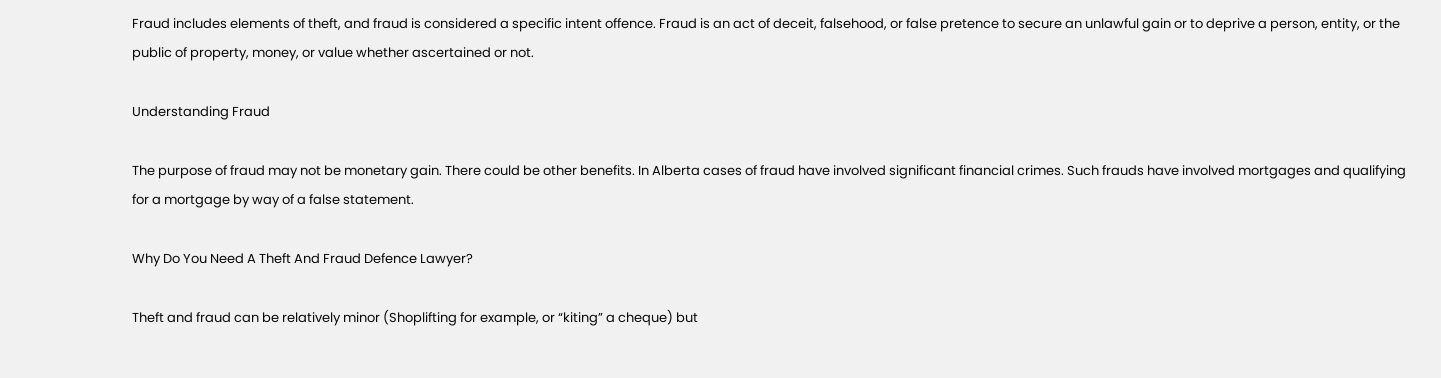Fraud includes elements of theft, and fraud is considered a specific intent offence. Fraud is an act of deceit, falsehood, or false pretence to secure an unlawful gain or to deprive a person, entity, or the public of property, money, or value whether ascertained or not.

Understanding Fraud

The purpose of fraud may not be monetary gain. There could be other benefits. In Alberta cases of fraud have involved significant financial crimes. Such frauds have involved mortgages and qualifying for a mortgage by way of a false statement.

Why Do You Need A Theft And Fraud Defence Lawyer?

Theft and fraud can be relatively minor (Shoplifting for example, or “kiting” a cheque) but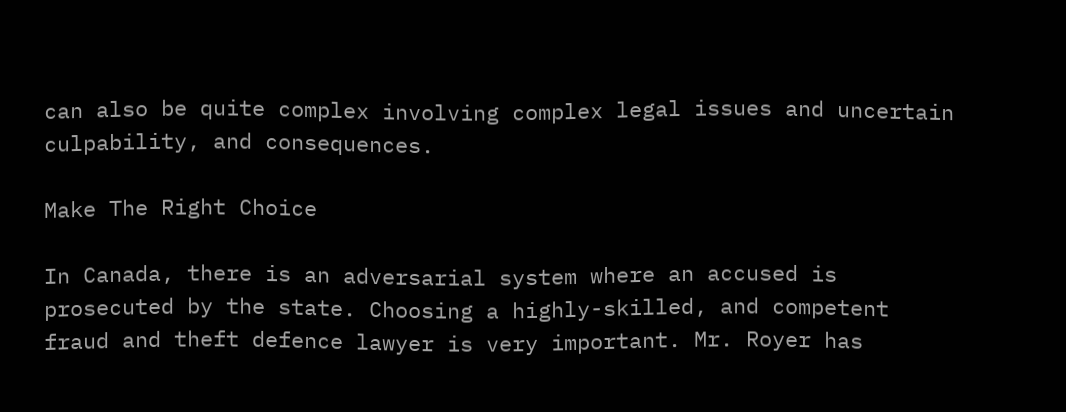can also be quite complex involving complex legal issues and uncertain culpability, and consequences.

Make The Right Choice

In Canada, there is an adversarial system where an accused is prosecuted by the state. Choosing a highly-skilled, and competent fraud and theft defence lawyer is very important. Mr. Royer has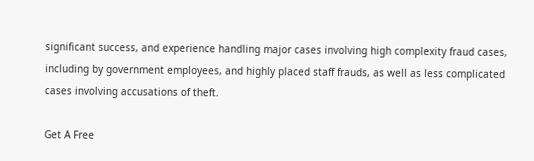significant success, and experience handling major cases involving high complexity fraud cases, including by government employees, and highly placed staff frauds, as well as less complicated cases involving accusations of theft.

Get A Free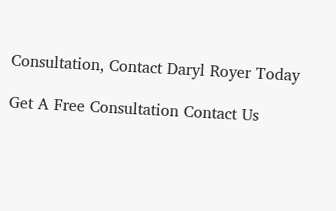Consultation, Contact Daryl Royer Today

Get A Free Consultation Contact Us